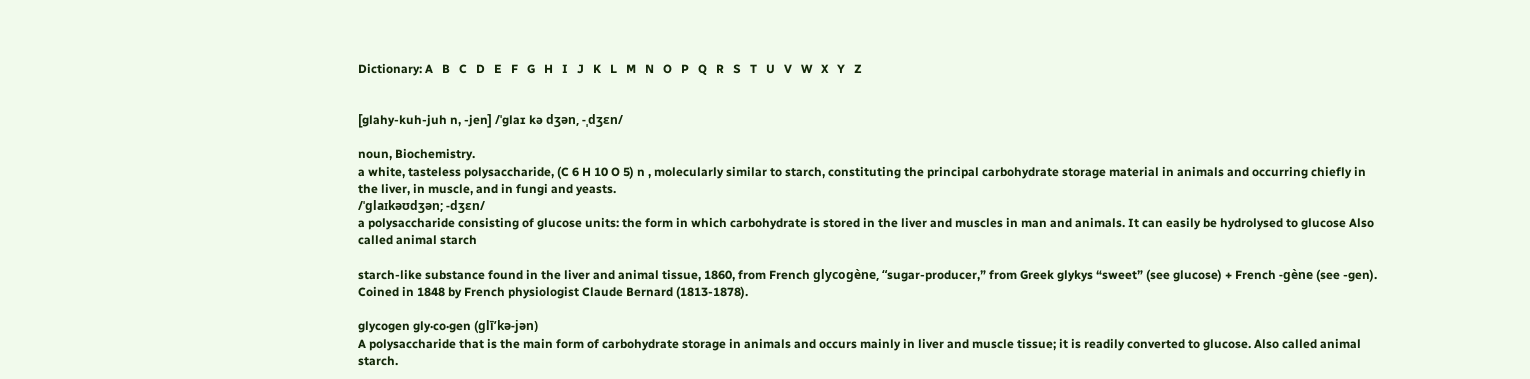Dictionary: A   B   C   D   E   F   G   H   I   J   K   L   M   N   O   P   Q   R   S   T   U   V   W   X   Y   Z


[glahy-kuh-juh n, -jen] /ˈglaɪ kə dʒən, -ˌdʒɛn/

noun, Biochemistry.
a white, tasteless polysaccharide, (C 6 H 10 O 5) n , molecularly similar to starch, constituting the principal carbohydrate storage material in animals and occurring chiefly in the liver, in muscle, and in fungi and yeasts.
/ˈɡlaɪkəʊdʒən; -dʒɛn/
a polysaccharide consisting of glucose units: the form in which carbohydrate is stored in the liver and muscles in man and animals. It can easily be hydrolysed to glucose Also called animal starch

starch-like substance found in the liver and animal tissue, 1860, from French glycogène, “sugar-producer,” from Greek glykys “sweet” (see glucose) + French -gène (see -gen). Coined in 1848 by French physiologist Claude Bernard (1813-1878).

glycogen gly·co·gen (glī’kə-jən)
A polysaccharide that is the main form of carbohydrate storage in animals and occurs mainly in liver and muscle tissue; it is readily converted to glucose. Also called animal starch.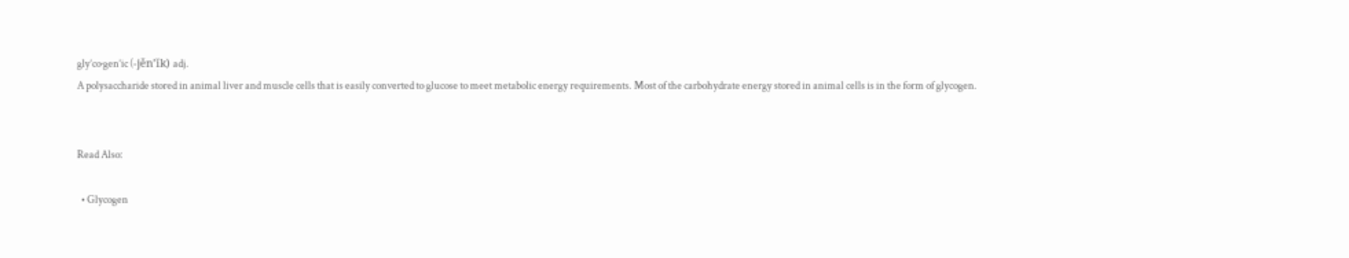gly’co·gen’ic (-jěn’ĭk) adj.
A polysaccharide stored in animal liver and muscle cells that is easily converted to glucose to meet metabolic energy requirements. Most of the carbohydrate energy stored in animal cells is in the form of glycogen.


Read Also:

  • Glycogen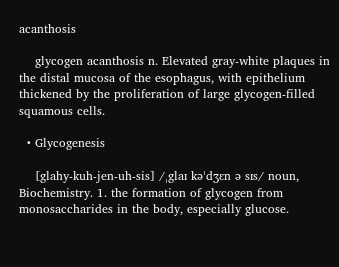acanthosis

    glycogen acanthosis n. Elevated gray-white plaques in the distal mucosa of the esophagus, with epithelium thickened by the proliferation of large glycogen-filled squamous cells.

  • Glycogenesis

    [glahy-kuh-jen-uh-sis] /ˌglaɪ kəˈdʒɛn ə sɪs/ noun, Biochemistry. 1. the formation of glycogen from monosaccharides in the body, especially glucose.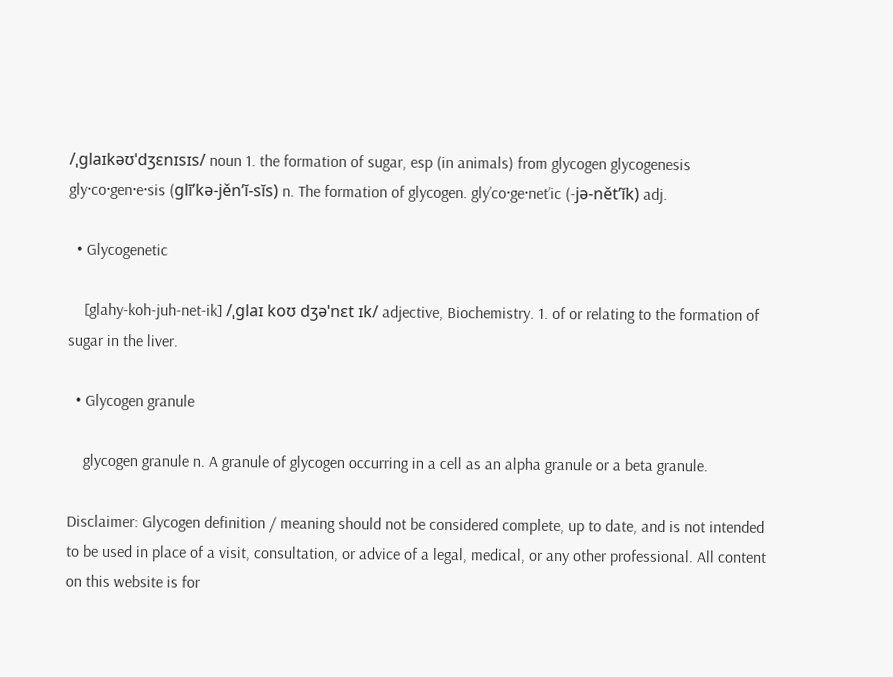/ˌɡlaɪkəʊˈdʒɛnɪsɪs/ noun 1. the formation of sugar, esp (in animals) from glycogen glycogenesis gly·co·gen·e·sis (glī’kə-jěn’ĭ-sĭs) n. The formation of glycogen. gly’co·ge·net’ic (-jə-nět’ĭk) adj.

  • Glycogenetic

    [glahy-koh-juh-net-ik] /ˌglaɪ koʊ dʒəˈnɛt ɪk/ adjective, Biochemistry. 1. of or relating to the formation of sugar in the liver.

  • Glycogen granule

    glycogen granule n. A granule of glycogen occurring in a cell as an alpha granule or a beta granule.

Disclaimer: Glycogen definition / meaning should not be considered complete, up to date, and is not intended to be used in place of a visit, consultation, or advice of a legal, medical, or any other professional. All content on this website is for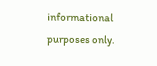informational purposes only.